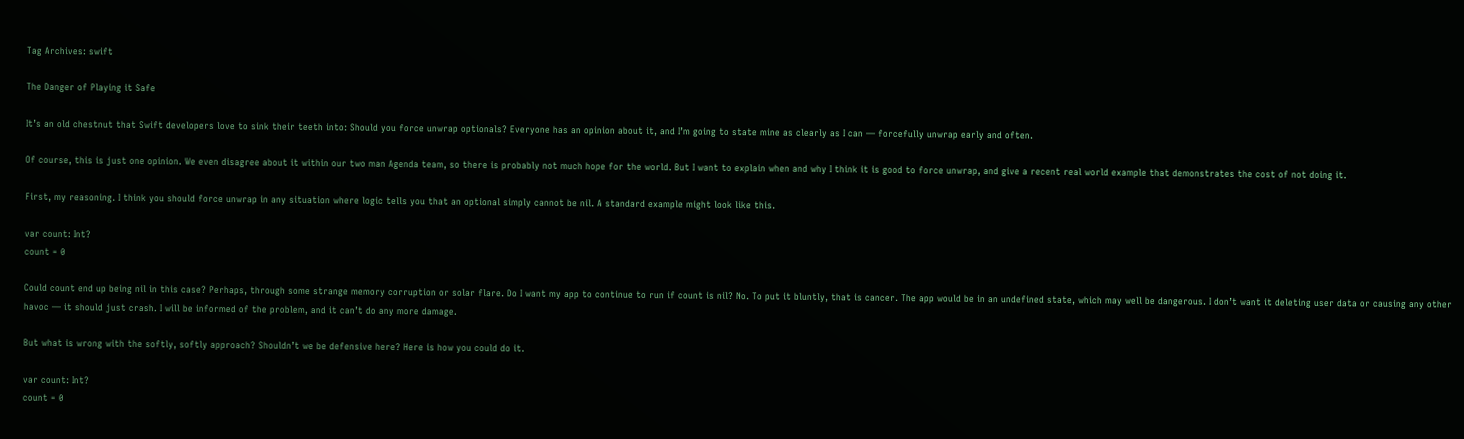Tag Archives: swift

The Danger of Playing it Safe

It’s an old chestnut that Swift developers love to sink their teeth into: Should you force unwrap optionals? Everyone has an opinion about it, and I’m going to state mine as clearly as I can — forcefully unwrap early and often.

Of course, this is just one opinion. We even disagree about it within our two man Agenda team, so there is probably not much hope for the world. But I want to explain when and why I think it is good to force unwrap, and give a recent real world example that demonstrates the cost of not doing it.

First, my reasoning. I think you should force unwrap in any situation where logic tells you that an optional simply cannot be nil. A standard example might look like this.

var count: Int?
count = 0

Could count end up being nil in this case? Perhaps, through some strange memory corruption or solar flare. Do I want my app to continue to run if count is nil? No. To put it bluntly, that is cancer. The app would be in an undefined state, which may well be dangerous. I don’t want it deleting user data or causing any other havoc — it should just crash. I will be informed of the problem, and it can’t do any more damage.

But what is wrong with the softly, softly approach? Shouldn’t we be defensive here? Here is how you could do it.

var count: Int?
count = 0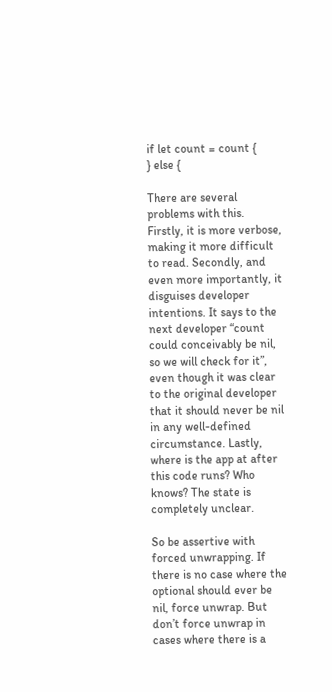if let count = count {
} else {

There are several problems with this. Firstly, it is more verbose, making it more difficult to read. Secondly, and even more importantly, it disguises developer intentions. It says to the next developer “count could conceivably be nil, so we will check for it”, even though it was clear to the original developer that it should never be nil in any well-defined circumstance. Lastly, where is the app at after this code runs? Who knows? The state is completely unclear.

So be assertive with forced unwrapping. If there is no case where the optional should ever be nil, force unwrap. But don’t force unwrap in cases where there is a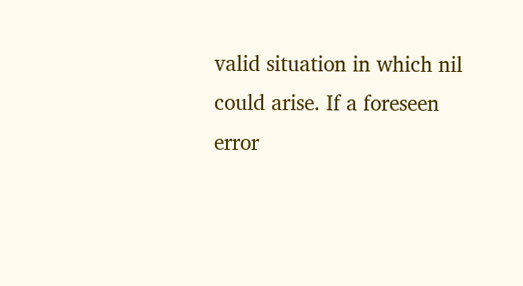valid situation in which nil could arise. If a foreseen error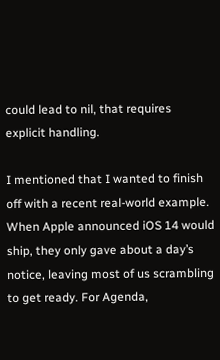could lead to nil, that requires explicit handling.

I mentioned that I wanted to finish off with a recent real-world example. When Apple announced iOS 14 would ship, they only gave about a day’s notice, leaving most of us scrambling to get ready. For Agenda,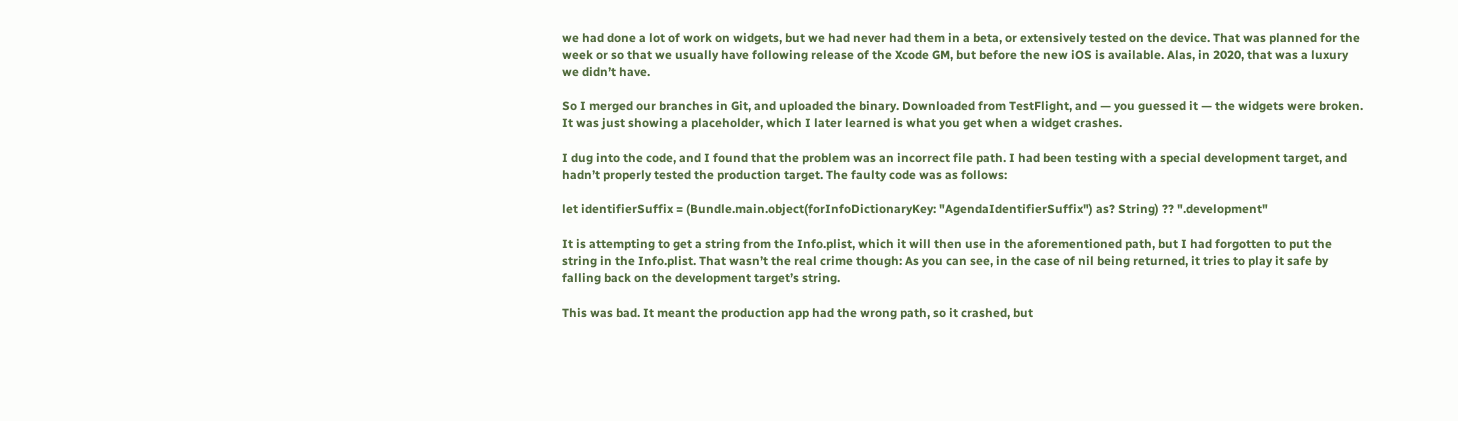we had done a lot of work on widgets, but we had never had them in a beta, or extensively tested on the device. That was planned for the week or so that we usually have following release of the Xcode GM, but before the new iOS is available. Alas, in 2020, that was a luxury we didn’t have.

So I merged our branches in Git, and uploaded the binary. Downloaded from TestFlight, and — you guessed it — the widgets were broken. It was just showing a placeholder, which I later learned is what you get when a widget crashes.

I dug into the code, and I found that the problem was an incorrect file path. I had been testing with a special development target, and hadn’t properly tested the production target. The faulty code was as follows:

let identifierSuffix = (Bundle.main.object(forInfoDictionaryKey: "AgendaIdentifierSuffix") as? String) ?? ".development"

It is attempting to get a string from the Info.plist, which it will then use in the aforementioned path, but I had forgotten to put the string in the Info.plist. That wasn’t the real crime though: As you can see, in the case of nil being returned, it tries to play it safe by falling back on the development target’s string.

This was bad. It meant the production app had the wrong path, so it crashed, but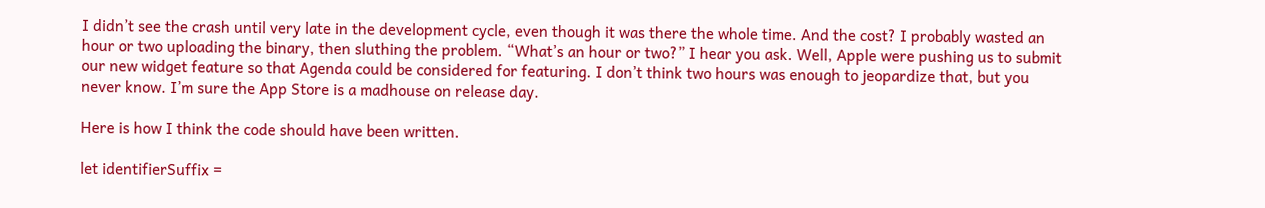I didn’t see the crash until very late in the development cycle, even though it was there the whole time. And the cost? I probably wasted an hour or two uploading the binary, then sluthing the problem. “What’s an hour or two?” I hear you ask. Well, Apple were pushing us to submit our new widget feature so that Agenda could be considered for featuring. I don’t think two hours was enough to jeopardize that, but you never know. I’m sure the App Store is a madhouse on release day.

Here is how I think the code should have been written.

let identifierSuffix =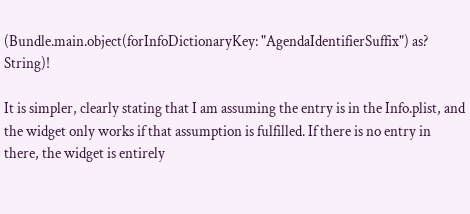(Bundle.main.object(forInfoDictionaryKey: "AgendaIdentifierSuffix") as? String)!

It is simpler, clearly stating that I am assuming the entry is in the Info.plist, and the widget only works if that assumption is fulfilled. If there is no entry in there, the widget is entirely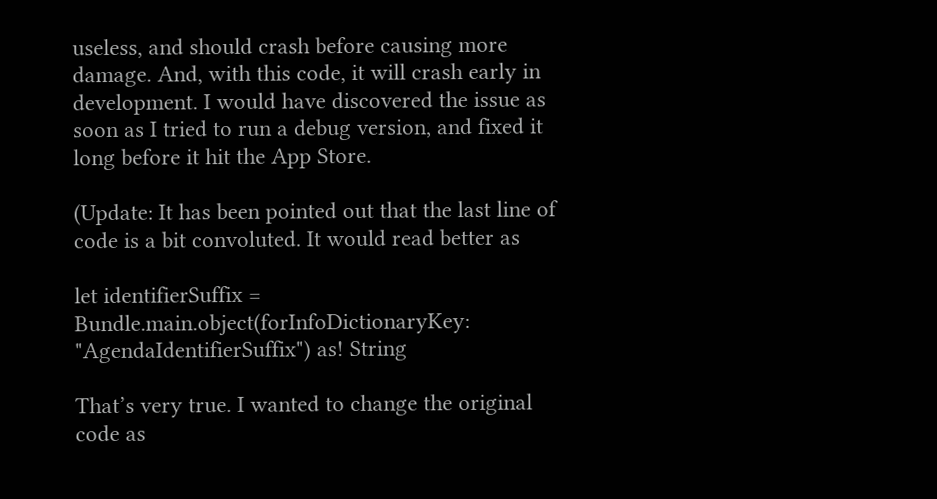useless, and should crash before causing more damage. And, with this code, it will crash early in development. I would have discovered the issue as soon as I tried to run a debug version, and fixed it long before it hit the App Store.

(Update: It has been pointed out that the last line of code is a bit convoluted. It would read better as

let identifierSuffix = Bundle.main.object(forInfoDictionaryKey: "AgendaIdentifierSuffix") as! String

That’s very true. I wanted to change the original code as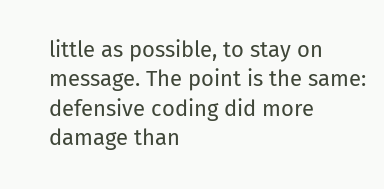little as possible, to stay on message. The point is the same: defensive coding did more damage than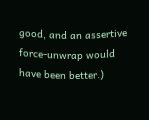good, and an assertive force-unwrap would have been better.)